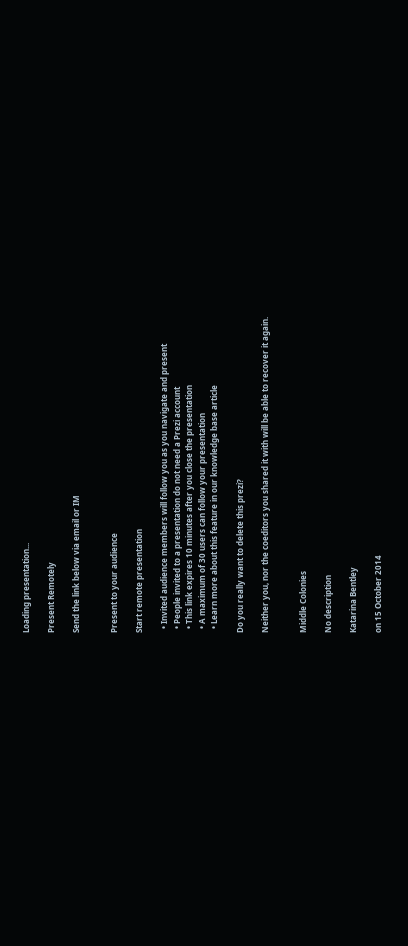Loading presentation...

Present Remotely

Send the link below via email or IM


Present to your audience

Start remote presentation

  • Invited audience members will follow you as you navigate and present
  • People invited to a presentation do not need a Prezi account
  • This link expires 10 minutes after you close the presentation
  • A maximum of 30 users can follow your presentation
  • Learn more about this feature in our knowledge base article

Do you really want to delete this prezi?

Neither you, nor the coeditors you shared it with will be able to recover it again.


Middle Colonies

No description

Katarina Bentley

on 15 October 2014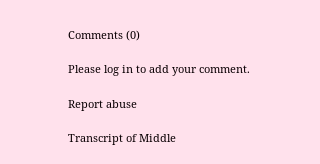Comments (0)

Please log in to add your comment.

Report abuse

Transcript of Middle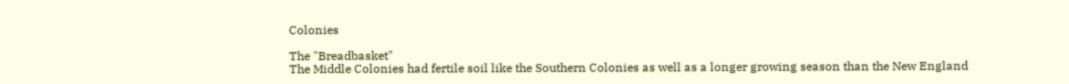Colonies

The "Breadbasket"
The Middle Colonies had fertile soil like the Southern Colonies as well as a longer growing season than the New England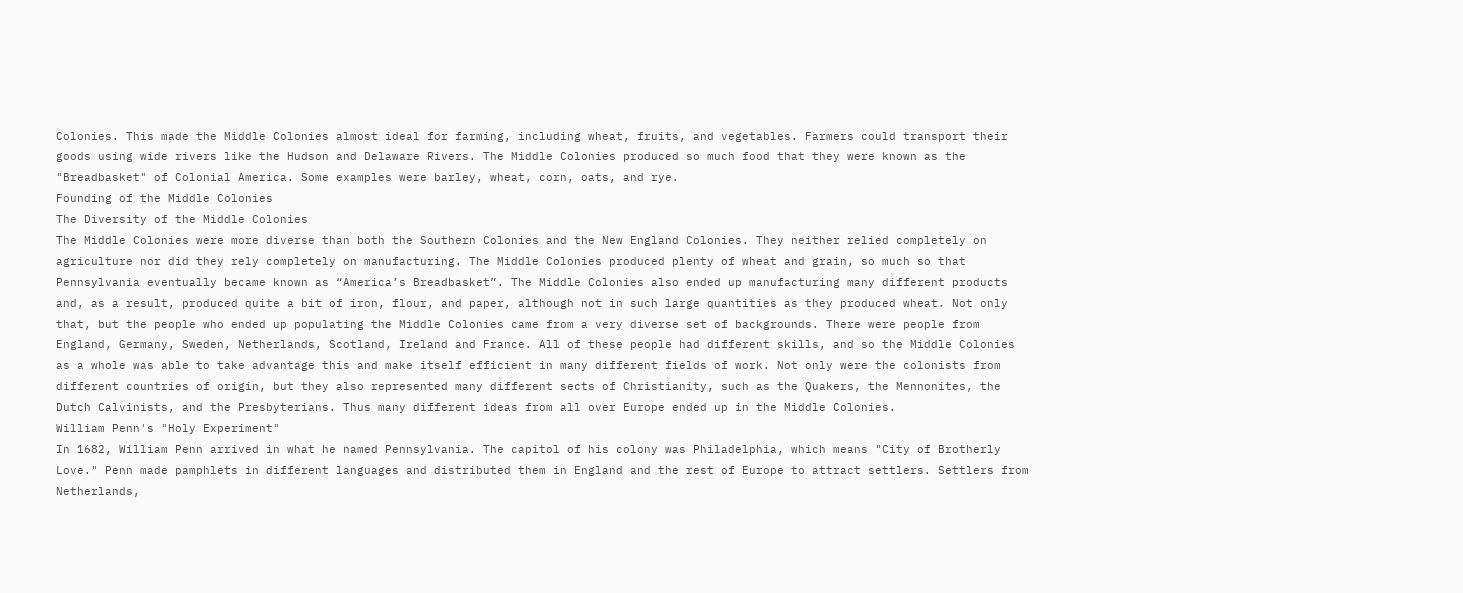Colonies. This made the Middle Colonies almost ideal for farming, including wheat, fruits, and vegetables. Farmers could transport their goods using wide rivers like the Hudson and Delaware Rivers. The Middle Colonies produced so much food that they were known as the "Breadbasket" of Colonial America. Some examples were barley, wheat, corn, oats, and rye.
Founding of the Middle Colonies
The Diversity of the Middle Colonies
The Middle Colonies were more diverse than both the Southern Colonies and the New England Colonies. They neither relied completely on agriculture nor did they rely completely on manufacturing. The Middle Colonies produced plenty of wheat and grain, so much so that Pennsylvania eventually became known as “America’s Breadbasket”. The Middle Colonies also ended up manufacturing many different products and, as a result, produced quite a bit of iron, flour, and paper, although not in such large quantities as they produced wheat. Not only that, but the people who ended up populating the Middle Colonies came from a very diverse set of backgrounds. There were people from England, Germany, Sweden, Netherlands, Scotland, Ireland and France. All of these people had different skills, and so the Middle Colonies as a whole was able to take advantage this and make itself efficient in many different fields of work. Not only were the colonists from different countries of origin, but they also represented many different sects of Christianity, such as the Quakers, the Mennonites, the Dutch Calvinists, and the Presbyterians. Thus many different ideas from all over Europe ended up in the Middle Colonies.
William Penn's "Holy Experiment"
In 1682, William Penn arrived in what he named Pennsylvania. The capitol of his colony was Philadelphia, which means "City of Brotherly Love." Penn made pamphlets in different languages and distributed them in England and the rest of Europe to attract settlers. Settlers from Netherlands,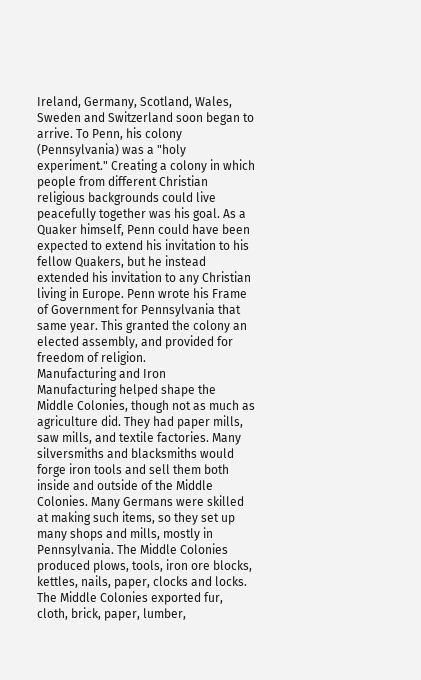Ireland, Germany, Scotland, Wales, Sweden and Switzerland soon began to arrive. To Penn, his colony (Pennsylvania) was a "holy experiment." Creating a colony in which people from different Christian religious backgrounds could live peacefully together was his goal. As a Quaker himself, Penn could have been expected to extend his invitation to his fellow Quakers, but he instead extended his invitation to any Christian living in Europe. Penn wrote his Frame of Government for Pennsylvania that same year. This granted the colony an elected assembly, and provided for freedom of religion.
Manufacturing and Iron
Manufacturing helped shape the Middle Colonies, though not as much as agriculture did. They had paper mills, saw mills, and textile factories. Many silversmiths and blacksmiths would forge iron tools and sell them both inside and outside of the Middle Colonies. Many Germans were skilled at making such items, so they set up many shops and mills, mostly in Pennsylvania. The Middle Colonies produced plows, tools, iron ore blocks, kettles, nails, paper, clocks and locks. The Middle Colonies exported fur, cloth, brick, paper, lumber,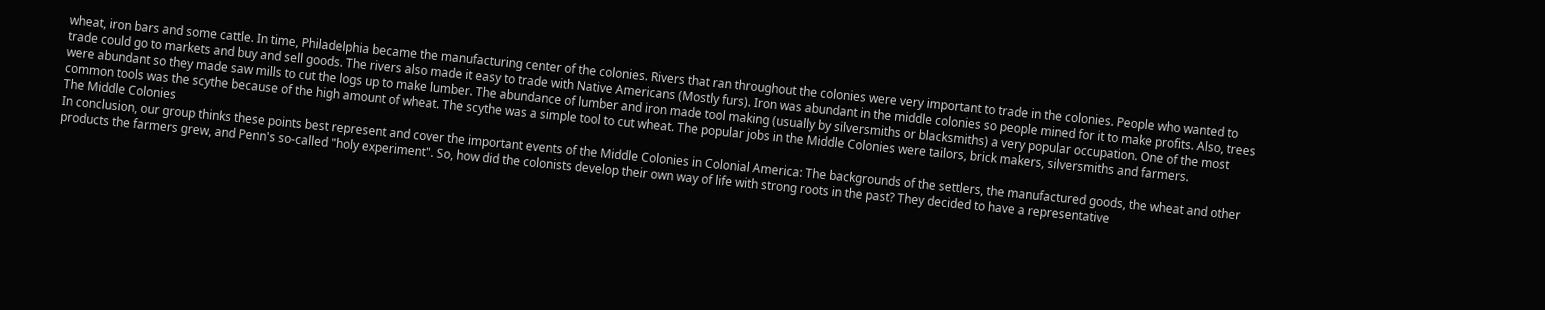wheat, iron bars and some cattle. In time, Philadelphia became the manufacturing center of the colonies. Rivers that ran throughout the colonies were very important to trade in the colonies. People who wanted to trade could go to markets and buy and sell goods. The rivers also made it easy to trade with Native Americans (Mostly furs). Iron was abundant in the middle colonies so people mined for it to make profits. Also, trees were abundant so they made saw mills to cut the logs up to make lumber. The abundance of lumber and iron made tool making (usually by silversmiths or blacksmiths) a very popular occupation. One of the most common tools was the scythe because of the high amount of wheat. The scythe was a simple tool to cut wheat. The popular jobs in the Middle Colonies were tailors, brick makers, silversmiths and farmers.
The Middle Colonies
In conclusion, our group thinks these points best represent and cover the important events of the Middle Colonies in Colonial America: The backgrounds of the settlers, the manufactured goods, the wheat and other products the farmers grew, and Penn's so-called "holy experiment". So, how did the colonists develop their own way of life with strong roots in the past? They decided to have a representative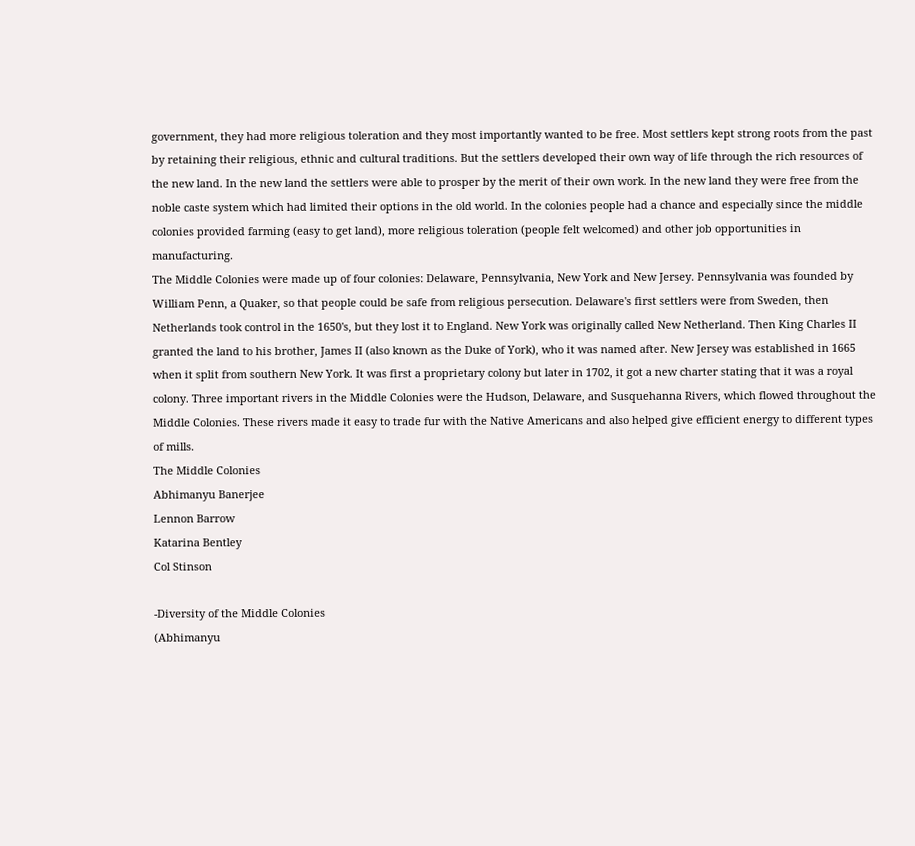government, they had more religious toleration and they most importantly wanted to be free. Most settlers kept strong roots from the past by retaining their religious, ethnic and cultural traditions. But the settlers developed their own way of life through the rich resources of the new land. In the new land the settlers were able to prosper by the merit of their own work. In the new land they were free from the noble caste system which had limited their options in the old world. In the colonies people had a chance and especially since the middle colonies provided farming (easy to get land), more religious toleration (people felt welcomed) and other job opportunities in manufacturing.
The Middle Colonies were made up of four colonies: Delaware, Pennsylvania, New York and New Jersey. Pennsylvania was founded by William Penn, a Quaker, so that people could be safe from religious persecution. Delaware's first settlers were from Sweden, then Netherlands took control in the 1650's, but they lost it to England. New York was originally called New Netherland. Then King Charles II granted the land to his brother, James II (also known as the Duke of York), who it was named after. New Jersey was established in 1665 when it split from southern New York. It was first a proprietary colony but later in 1702, it got a new charter stating that it was a royal colony. Three important rivers in the Middle Colonies were the Hudson, Delaware, and Susquehanna Rivers, which flowed throughout the Middle Colonies. These rivers made it easy to trade fur with the Native Americans and also helped give efficient energy to different types of mills.
The Middle Colonies
Abhimanyu Banerjee
Lennon Barrow
Katarina Bentley
Col Stinson

-Diversity of the Middle Colonies
(Abhimanyu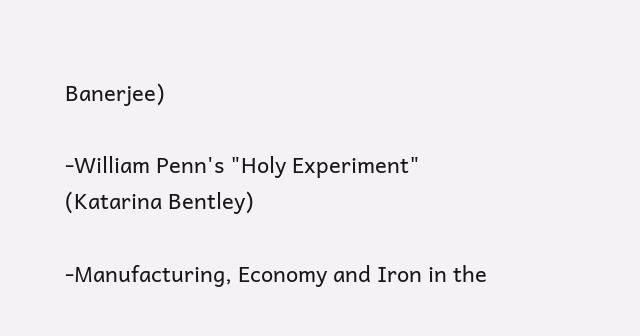Banerjee)

-William Penn's "Holy Experiment"
(Katarina Bentley)

-Manufacturing, Economy and Iron in the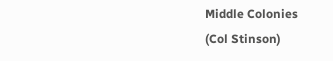Middle Colonies
(Col Stinson)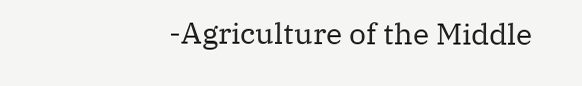-Agriculture of the Middle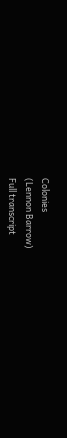Colonies
(Lennon Barrow)
Full transcript